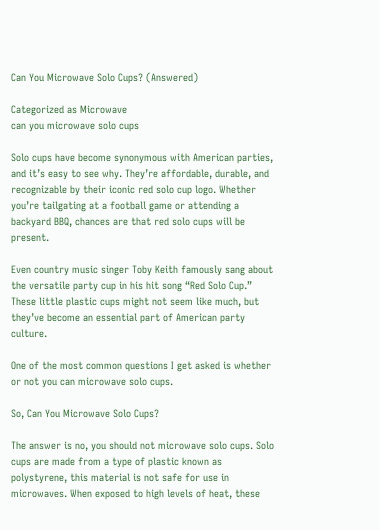Can You Microwave Solo Cups? (Answered)

Categorized as Microwave
can you microwave solo cups

Solo cups have become synonymous with American parties, and it’s easy to see why. They’re affordable, durable, and recognizable by their iconic red solo cup logo. Whether you’re tailgating at a football game or attending a backyard BBQ, chances are that red solo cups will be present.

Even country music singer Toby Keith famously sang about the versatile party cup in his hit song “Red Solo Cup.” These little plastic cups might not seem like much, but they’ve become an essential part of American party culture.

One of the most common questions I get asked is whether or not you can microwave solo cups.

So, Can You Microwave Solo Cups?

The answer is no, you should not microwave solo cups. Solo cups are made from a type of plastic known as polystyrene, this material is not safe for use in microwaves. When exposed to high levels of heat, these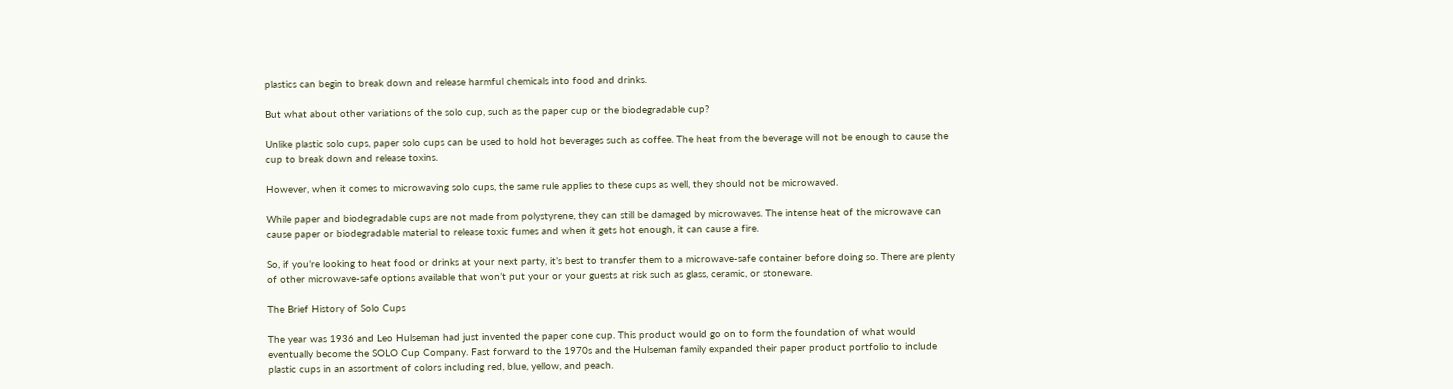plastics can begin to break down and release harmful chemicals into food and drinks.

But what about other variations of the solo cup, such as the paper cup or the biodegradable cup?

Unlike plastic solo cups, paper solo cups can be used to hold hot beverages such as coffee. The heat from the beverage will not be enough to cause the cup to break down and release toxins.

However, when it comes to microwaving solo cups, the same rule applies to these cups as well, they should not be microwaved.

While paper and biodegradable cups are not made from polystyrene, they can still be damaged by microwaves. The intense heat of the microwave can cause paper or biodegradable material to release toxic fumes and when it gets hot enough, it can cause a fire.

So, if you’re looking to heat food or drinks at your next party, it’s best to transfer them to a microwave-safe container before doing so. There are plenty of other microwave-safe options available that won’t put your or your guests at risk such as glass, ceramic, or stoneware.

The Brief History of Solo Cups

The year was 1936 and Leo Hulseman had just invented the paper cone cup. This product would go on to form the foundation of what would eventually become the SOLO Cup Company. Fast forward to the 1970s and the Hulseman family expanded their paper product portfolio to include plastic cups in an assortment of colors including red, blue, yellow, and peach.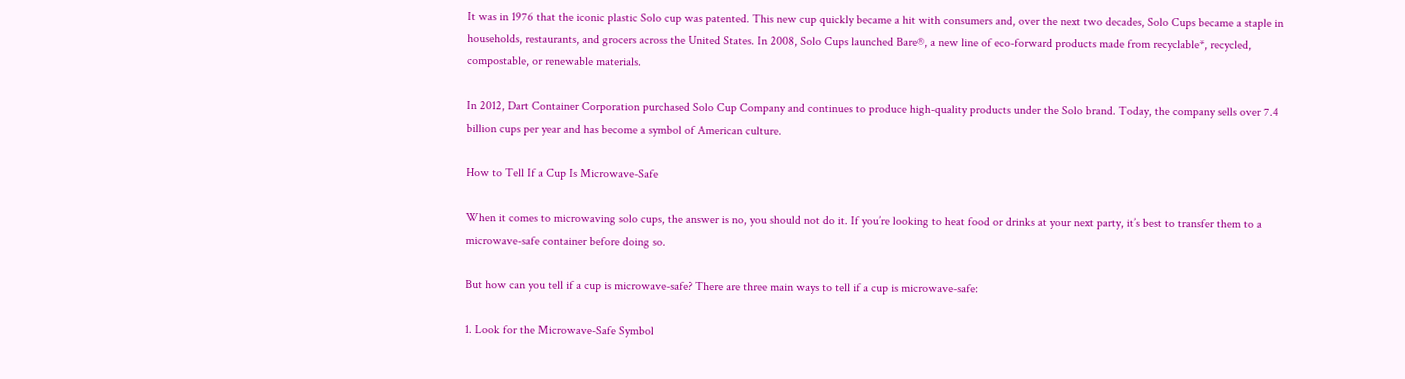It was in 1976 that the iconic plastic Solo cup was patented. This new cup quickly became a hit with consumers and, over the next two decades, Solo Cups became a staple in households, restaurants, and grocers across the United States. In 2008, Solo Cups launched Bare®, a new line of eco-forward products made from recyclable*, recycled, compostable, or renewable materials.

In 2012, Dart Container Corporation purchased Solo Cup Company and continues to produce high-quality products under the Solo brand. Today, the company sells over 7.4 billion cups per year and has become a symbol of American culture.

How to Tell If a Cup Is Microwave-Safe

When it comes to microwaving solo cups, the answer is no, you should not do it. If you’re looking to heat food or drinks at your next party, it’s best to transfer them to a microwave-safe container before doing so.

But how can you tell if a cup is microwave-safe? There are three main ways to tell if a cup is microwave-safe:

1. Look for the Microwave-Safe Symbol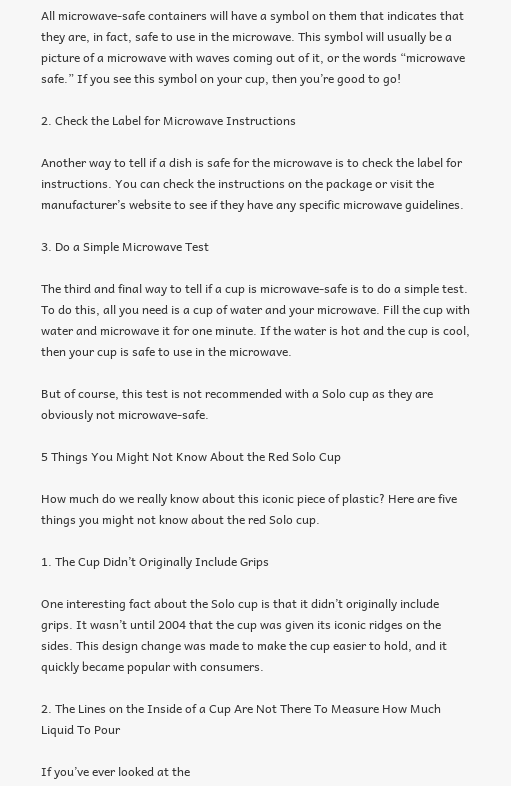All microwave-safe containers will have a symbol on them that indicates that they are, in fact, safe to use in the microwave. This symbol will usually be a picture of a microwave with waves coming out of it, or the words “microwave safe.” If you see this symbol on your cup, then you’re good to go!

2. Check the Label for Microwave Instructions

Another way to tell if a dish is safe for the microwave is to check the label for instructions. You can check the instructions on the package or visit the manufacturer’s website to see if they have any specific microwave guidelines.

3. Do a Simple Microwave Test

The third and final way to tell if a cup is microwave-safe is to do a simple test. To do this, all you need is a cup of water and your microwave. Fill the cup with water and microwave it for one minute. If the water is hot and the cup is cool, then your cup is safe to use in the microwave.

But of course, this test is not recommended with a Solo cup as they are obviously not microwave-safe.

5 Things You Might Not Know About the Red Solo Cup

How much do we really know about this iconic piece of plastic? Here are five things you might not know about the red Solo cup.

1. The Cup Didn’t Originally Include Grips

One interesting fact about the Solo cup is that it didn’t originally include grips. It wasn’t until 2004 that the cup was given its iconic ridges on the sides. This design change was made to make the cup easier to hold, and it quickly became popular with consumers.

2. The Lines on the Inside of a Cup Are Not There To Measure How Much Liquid To Pour

If you’ve ever looked at the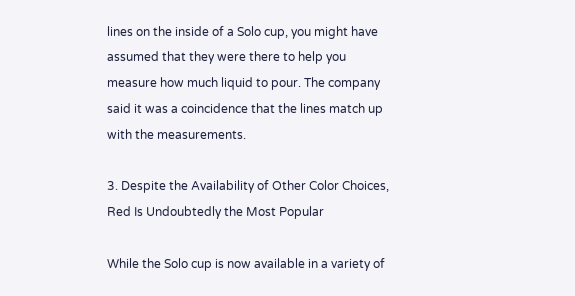lines on the inside of a Solo cup, you might have assumed that they were there to help you measure how much liquid to pour. The company said it was a coincidence that the lines match up with the measurements.

3. Despite the Availability of Other Color Choices, Red Is Undoubtedly the Most Popular

While the Solo cup is now available in a variety of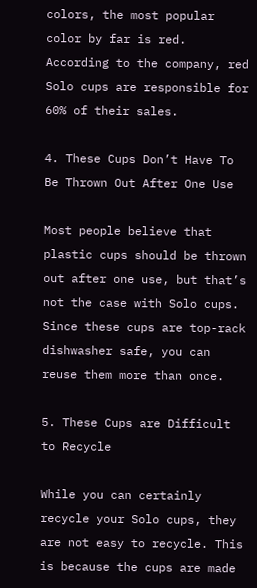colors, the most popular color by far is red. According to the company, red Solo cups are responsible for 60% of their sales.

4. These Cups Don’t Have To Be Thrown Out After One Use

Most people believe that plastic cups should be thrown out after one use, but that’s not the case with Solo cups. Since these cups are top-rack dishwasher safe, you can reuse them more than once.

5. These Cups are Difficult to Recycle

While you can certainly recycle your Solo cups, they are not easy to recycle. This is because the cups are made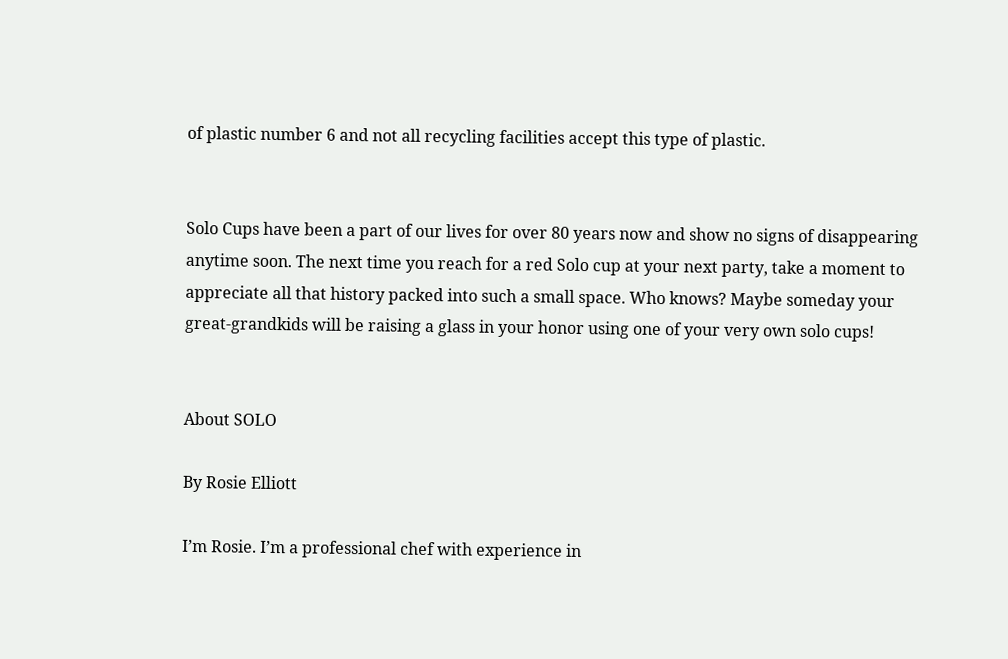of plastic number 6 and not all recycling facilities accept this type of plastic.


Solo Cups have been a part of our lives for over 80 years now and show no signs of disappearing anytime soon. The next time you reach for a red Solo cup at your next party, take a moment to appreciate all that history packed into such a small space. Who knows? Maybe someday your great-grandkids will be raising a glass in your honor using one of your very own solo cups!


About SOLO

By Rosie Elliott

I’m Rosie. I’m a professional chef with experience in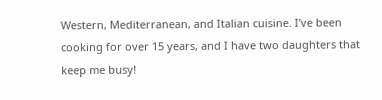Western, Mediterranean, and Italian cuisine. I’ve been cooking for over 15 years, and I have two daughters that keep me busy!